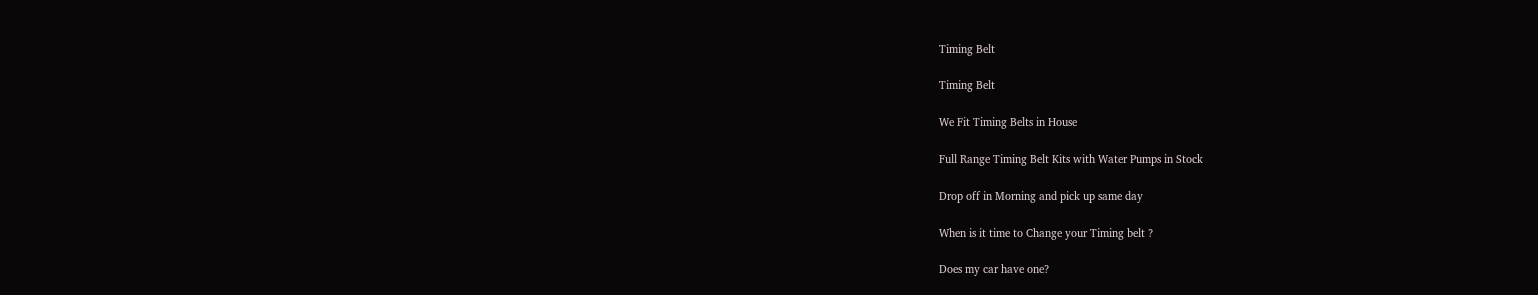Timing Belt

Timing Belt

We Fit Timing Belts in House

Full Range Timing Belt Kits with Water Pumps in Stock

Drop off in Morning and pick up same day

When is it time to Change your Timing belt ?

Does my car have one?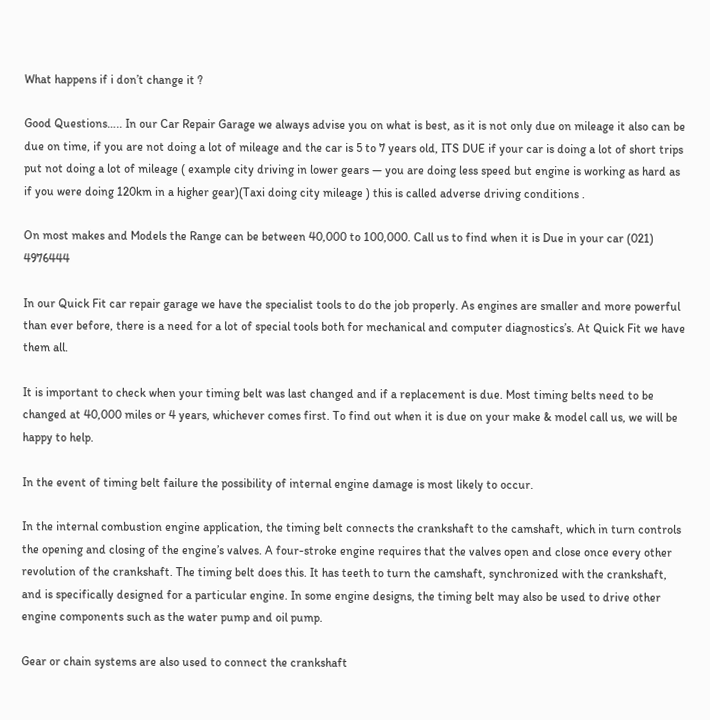What happens if i don’t change it ?

Good Questions….. In our Car Repair Garage we always advise you on what is best, as it is not only due on mileage it also can be due on time, if you are not doing a lot of mileage and the car is 5 to 7 years old, ITS DUE if your car is doing a lot of short trips put not doing a lot of mileage ( example city driving in lower gears — you are doing less speed but engine is working as hard as if you were doing 120km in a higher gear)(Taxi doing city mileage ) this is called adverse driving conditions .

On most makes and Models the Range can be between 40,000 to 100,000. Call us to find when it is Due in your car (021) 4976444

In our Quick Fit car repair garage we have the specialist tools to do the job properly. As engines are smaller and more powerful than ever before, there is a need for a lot of special tools both for mechanical and computer diagnostics’s. At Quick Fit we have them all.

It is important to check when your timing belt was last changed and if a replacement is due. Most timing belts need to be changed at 40,000 miles or 4 years, whichever comes first. To find out when it is due on your make & model call us, we will be happy to help.

In the event of timing belt failure the possibility of internal engine damage is most likely to occur.

In the internal combustion engine application, the timing belt connects the crankshaft to the camshaft, which in turn controls the opening and closing of the engine’s valves. A four-stroke engine requires that the valves open and close once every other revolution of the crankshaft. The timing belt does this. It has teeth to turn the camshaft, synchronized with the crankshaft, and is specifically designed for a particular engine. In some engine designs, the timing belt may also be used to drive other engine components such as the water pump and oil pump.

Gear or chain systems are also used to connect the crankshaft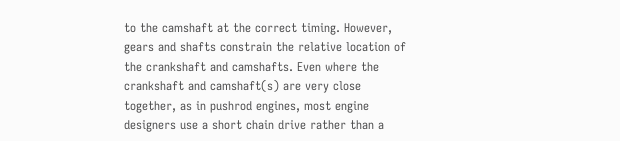to the camshaft at the correct timing. However, gears and shafts constrain the relative location of the crankshaft and camshafts. Even where the crankshaft and camshaft(s) are very close together, as in pushrod engines, most engine designers use a short chain drive rather than a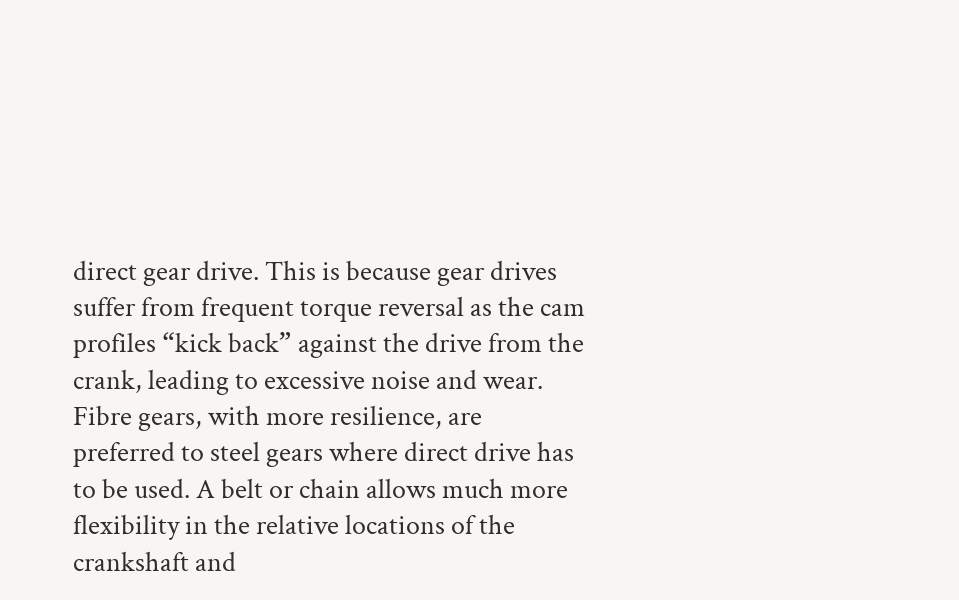direct gear drive. This is because gear drives suffer from frequent torque reversal as the cam profiles “kick back” against the drive from the crank, leading to excessive noise and wear. Fibre gears, with more resilience, are preferred to steel gears where direct drive has to be used. A belt or chain allows much more flexibility in the relative locations of the crankshaft and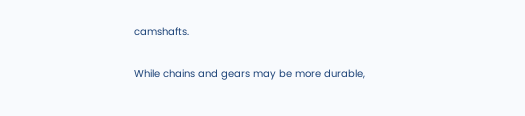camshafts.

While chains and gears may be more durable,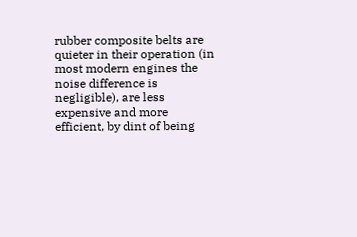rubber composite belts are quieter in their operation (in most modern engines the noise difference is negligible), are less expensive and more efficient, by dint of being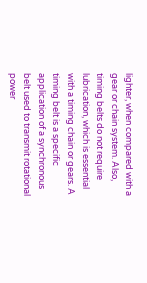lighter, when compared with a gear or chain system. Also, timing belts do not require lubrication, which is essential with a timing chain or gears. A timing belt is a specific application of a synchronous belt used to transmit rotational power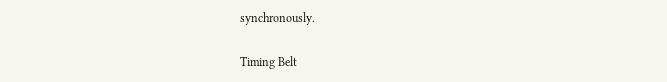synchronously.

Timing Belt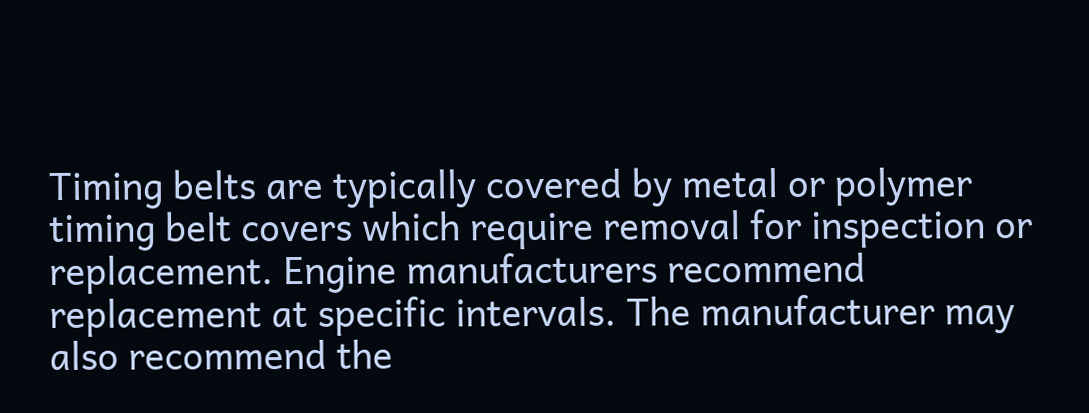Timing belts are typically covered by metal or polymer timing belt covers which require removal for inspection or replacement. Engine manufacturers recommend replacement at specific intervals. The manufacturer may also recommend the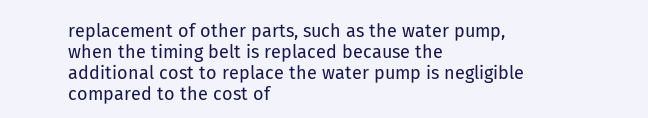replacement of other parts, such as the water pump, when the timing belt is replaced because the additional cost to replace the water pump is negligible compared to the cost of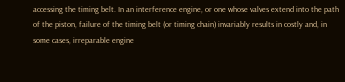accessing the timing belt. In an interference engine, or one whose valves extend into the path of the piston, failure of the timing belt (or timing chain) invariably results in costly and, in some cases, irreparable engine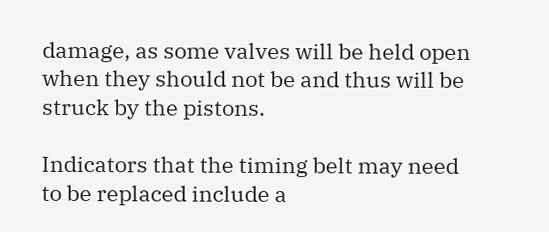damage, as some valves will be held open when they should not be and thus will be struck by the pistons.

Indicators that the timing belt may need to be replaced include a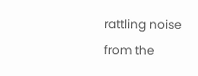rattling noise from the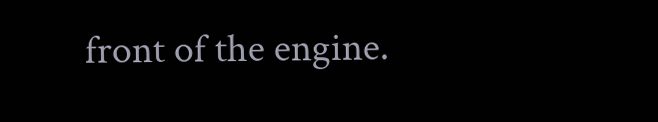front of the engine.